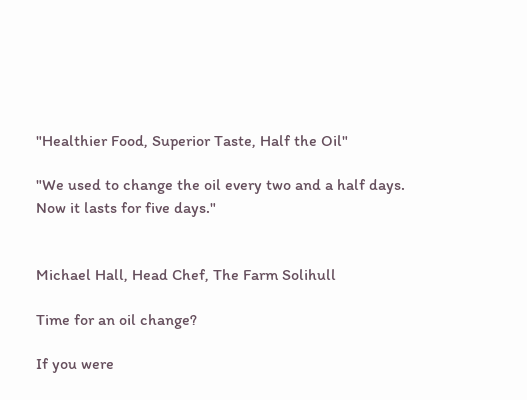"Healthier Food, Superior Taste, Half the Oil"

"We used to change the oil every two and a half days. Now it lasts for five days."


Michael Hall, Head Chef, The Farm Solihull

Time for an oil change?

If you were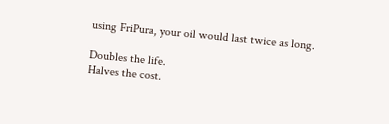using FriPura, your oil would last twice as long.

Doubles the life.
Halves the cost.